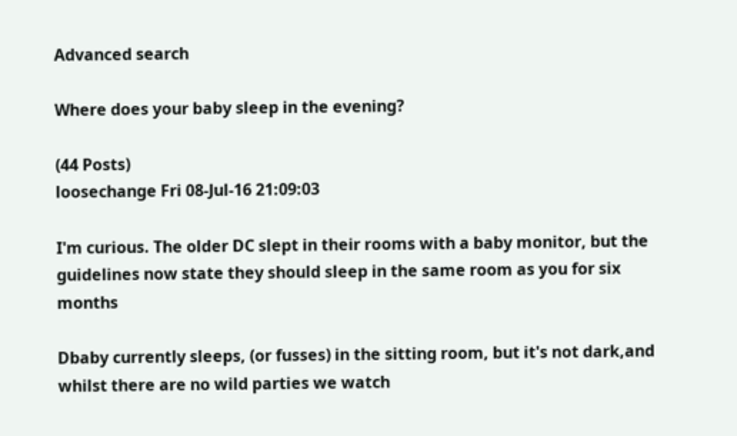Advanced search

Where does your baby sleep in the evening?

(44 Posts)
loosechange Fri 08-Jul-16 21:09:03

I'm curious. The older DC slept in their rooms with a baby monitor, but the guidelines now state they should sleep in the same room as you for six months

Dbaby currently sleeps, (or fusses) in the sitting room, but it's not dark,and whilst there are no wild parties we watch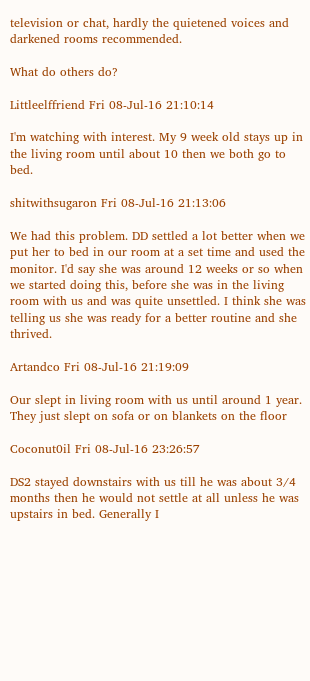television or chat, hardly the quietened voices and darkened rooms recommended.

What do others do?

Littleelffriend Fri 08-Jul-16 21:10:14

I'm watching with interest. My 9 week old stays up in the living room until about 10 then we both go to bed.

shitwithsugaron Fri 08-Jul-16 21:13:06

We had this problem. DD settled a lot better when we put her to bed in our room at a set time and used the monitor. I'd say she was around 12 weeks or so when we started doing this, before she was in the living room with us and was quite unsettled. I think she was telling us she was ready for a better routine and she thrived.

Artandco Fri 08-Jul-16 21:19:09

Our slept in living room with us until around 1 year. They just slept on sofa or on blankets on the floor

Coconut0il Fri 08-Jul-16 23:26:57

DS2 stayed downstairs with us till he was about 3/4 months then he would not settle at all unless he was upstairs in bed. Generally I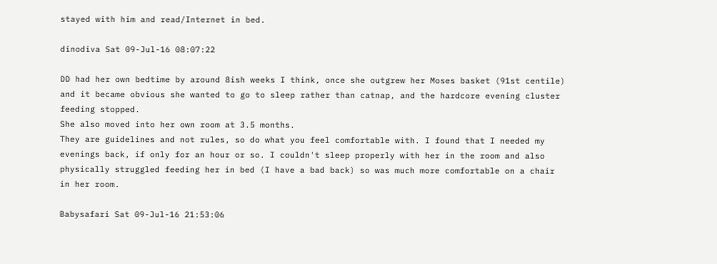stayed with him and read/Internet in bed.

dinodiva Sat 09-Jul-16 08:07:22

DD had her own bedtime by around 8ish weeks I think, once she outgrew her Moses basket (91st centile) and it became obvious she wanted to go to sleep rather than catnap, and the hardcore evening cluster feeding stopped.
She also moved into her own room at 3.5 months.
They are guidelines and not rules, so do what you feel comfortable with. I found that I needed my evenings back, if only for an hour or so. I couldn't sleep properly with her in the room and also physically struggled feeding her in bed (I have a bad back) so was much more comfortable on a chair in her room.

Babysafari Sat 09-Jul-16 21:53:06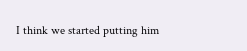I think we started putting him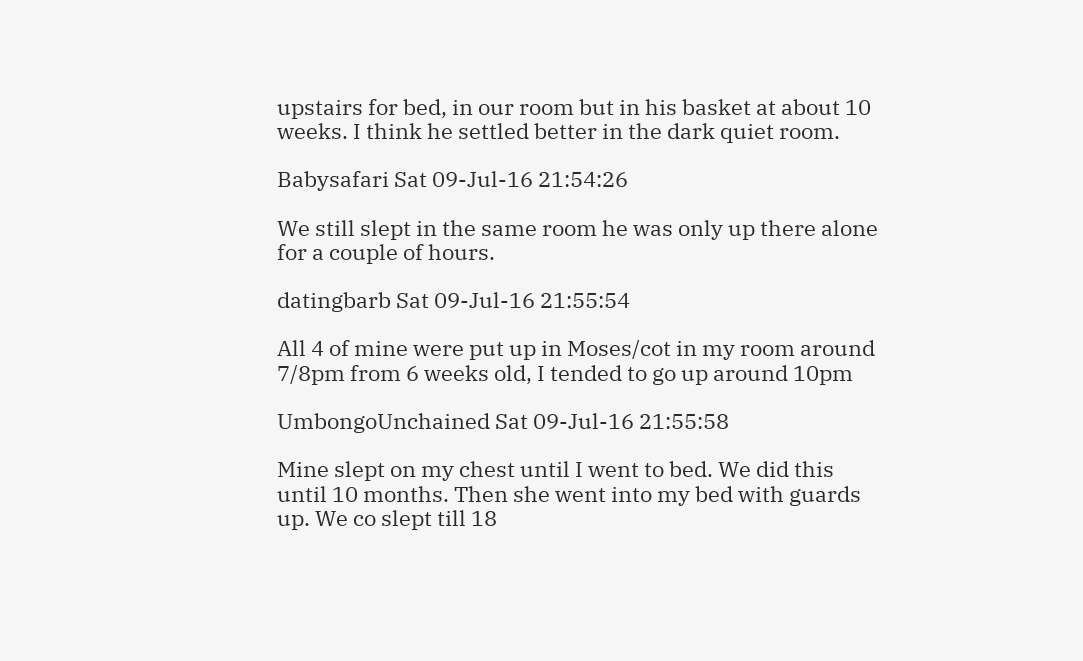upstairs for bed, in our room but in his basket at about 10 weeks. I think he settled better in the dark quiet room.

Babysafari Sat 09-Jul-16 21:54:26

We still slept in the same room he was only up there alone for a couple of hours.

datingbarb Sat 09-Jul-16 21:55:54

All 4 of mine were put up in Moses/cot in my room around 7/8pm from 6 weeks old, I tended to go up around 10pm

UmbongoUnchained Sat 09-Jul-16 21:55:58

Mine slept on my chest until I went to bed. We did this until 10 months. Then she went into my bed with guards up. We co slept till 18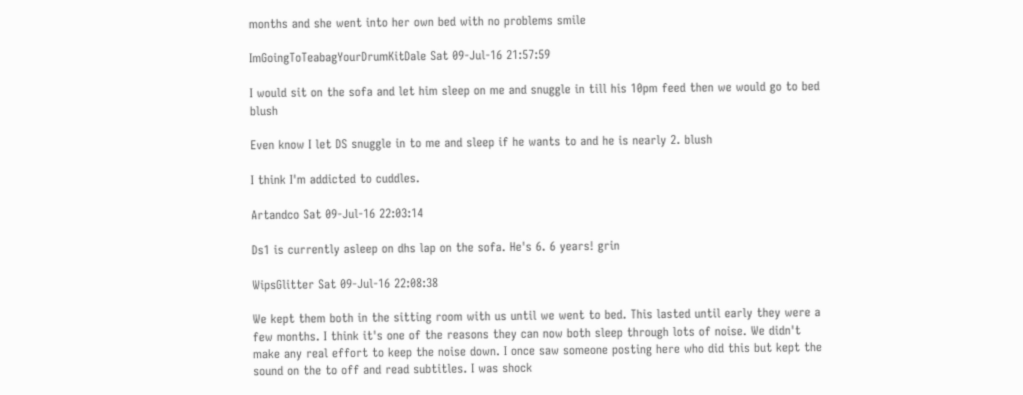months and she went into her own bed with no problems smile

ImGoingToTeabagYourDrumKitDale Sat 09-Jul-16 21:57:59

I would sit on the sofa and let him sleep on me and snuggle in till his 10pm feed then we would go to bed blush

Even know I let DS snuggle in to me and sleep if he wants to and he is nearly 2. blush

I think I'm addicted to cuddles.

Artandco Sat 09-Jul-16 22:03:14

Ds1 is currently asleep on dhs lap on the sofa. He's 6. 6 years! grin

WipsGlitter Sat 09-Jul-16 22:08:38

We kept them both in the sitting room with us until we went to bed. This lasted until early they were a few months. I think it's one of the reasons they can now both sleep through lots of noise. We didn't make any real effort to keep the noise down. I once saw someone posting here who did this but kept the sound on the to off and read subtitles. I was shock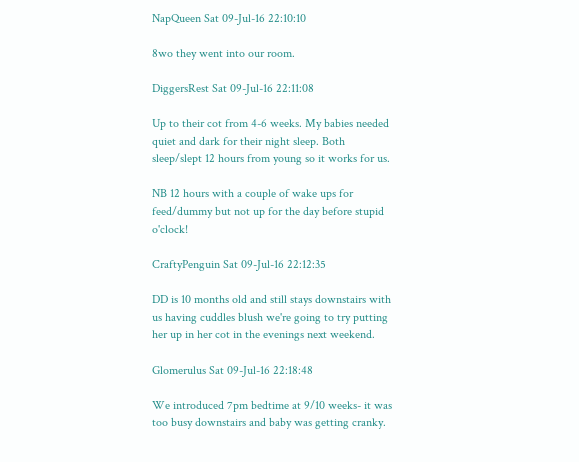NapQueen Sat 09-Jul-16 22:10:10

8wo they went into our room.

DiggersRest Sat 09-Jul-16 22:11:08

Up to their cot from 4-6 weeks. My babies needed quiet and dark for their night sleep. Both sleep/slept 12 hours from young so it works for us.

NB 12 hours with a couple of wake ups for feed/dummy but not up for the day before stupid o'clock!

CraftyPenguin Sat 09-Jul-16 22:12:35

DD is 10 months old and still stays downstairs with us having cuddles blush we're going to try putting her up in her cot in the evenings next weekend.

Glomerulus Sat 09-Jul-16 22:18:48

We introduced 7pm bedtime at 9/10 weeks- it was too busy downstairs and baby was getting cranky.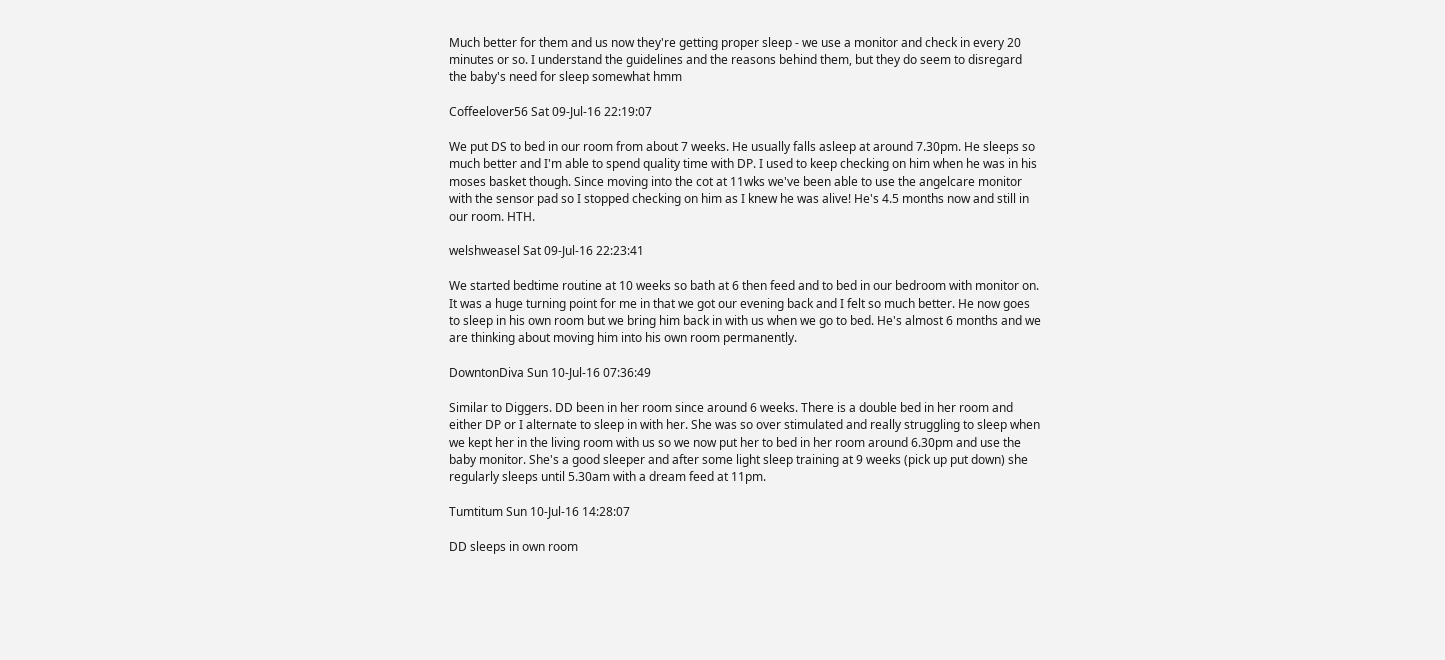Much better for them and us now they're getting proper sleep - we use a monitor and check in every 20 minutes or so. I understand the guidelines and the reasons behind them, but they do seem to disregard the baby's need for sleep somewhat hmm

Coffeelover56 Sat 09-Jul-16 22:19:07

We put DS to bed in our room from about 7 weeks. He usually falls asleep at around 7.30pm. He sleeps so much better and I'm able to spend quality time with DP. I used to keep checking on him when he was in his moses basket though. Since moving into the cot at 11wks we've been able to use the angelcare monitor with the sensor pad so I stopped checking on him as I knew he was alive! He's 4.5 months now and still in our room. HTH.

welshweasel Sat 09-Jul-16 22:23:41

We started bedtime routine at 10 weeks so bath at 6 then feed and to bed in our bedroom with monitor on. It was a huge turning point for me in that we got our evening back and I felt so much better. He now goes to sleep in his own room but we bring him back in with us when we go to bed. He's almost 6 months and we are thinking about moving him into his own room permanently.

DowntonDiva Sun 10-Jul-16 07:36:49

Similar to Diggers. DD been in her room since around 6 weeks. There is a double bed in her room and either DP or I alternate to sleep in with her. She was so over stimulated and really struggling to sleep when we kept her in the living room with us so we now put her to bed in her room around 6.30pm and use the baby monitor. She's a good sleeper and after some light sleep training at 9 weeks (pick up put down) she regularly sleeps until 5.30am with a dream feed at 11pm.

Tumtitum Sun 10-Jul-16 14:28:07

DD sleeps in own room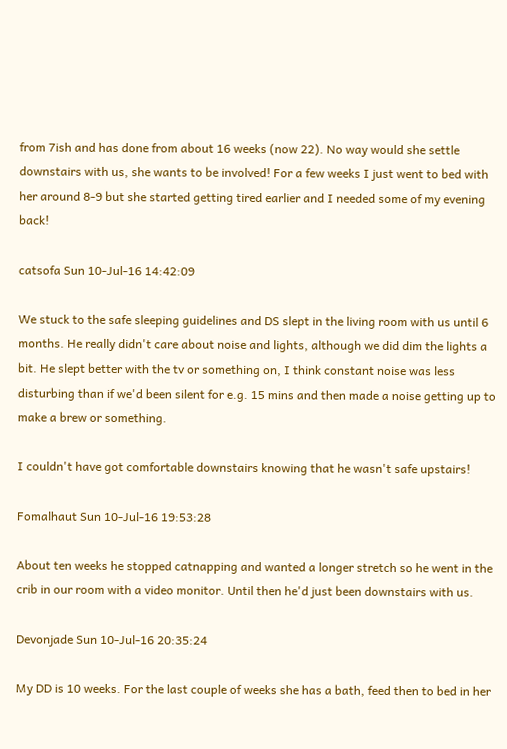from 7ish and has done from about 16 weeks (now 22). No way would she settle downstairs with us, she wants to be involved! For a few weeks I just went to bed with her around 8-9 but she started getting tired earlier and I needed some of my evening back!

catsofa Sun 10-Jul-16 14:42:09

We stuck to the safe sleeping guidelines and DS slept in the living room with us until 6 months. He really didn't care about noise and lights, although we did dim the lights a bit. He slept better with the tv or something on, I think constant noise was less disturbing than if we'd been silent for e.g. 15 mins and then made a noise getting up to make a brew or something.

I couldn't have got comfortable downstairs knowing that he wasn't safe upstairs!

Fomalhaut Sun 10-Jul-16 19:53:28

About ten weeks he stopped catnapping and wanted a longer stretch so he went in the crib in our room with a video monitor. Until then he'd just been downstairs with us.

Devonjade Sun 10-Jul-16 20:35:24

My DD is 10 weeks. For the last couple of weeks she has a bath, feed then to bed in her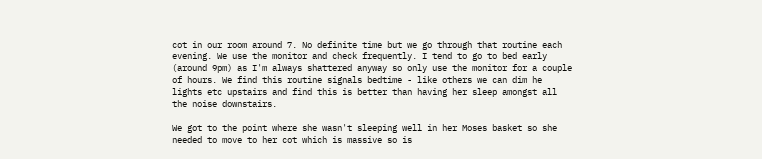cot in our room around 7. No definite time but we go through that routine each evening. We use the monitor and check frequently. I tend to go to bed early (around 9pm) as I'm always shattered anyway so only use the monitor for a couple of hours. We find this routine signals bedtime - like others we can dim he lights etc upstairs and find this is better than having her sleep amongst all the noise downstairs.

We got to the point where she wasn't sleeping well in her Moses basket so she needed to move to her cot which is massive so is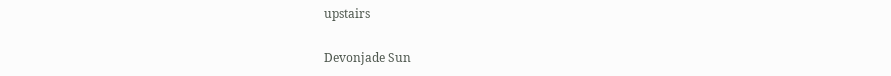upstairs

Devonjade Sun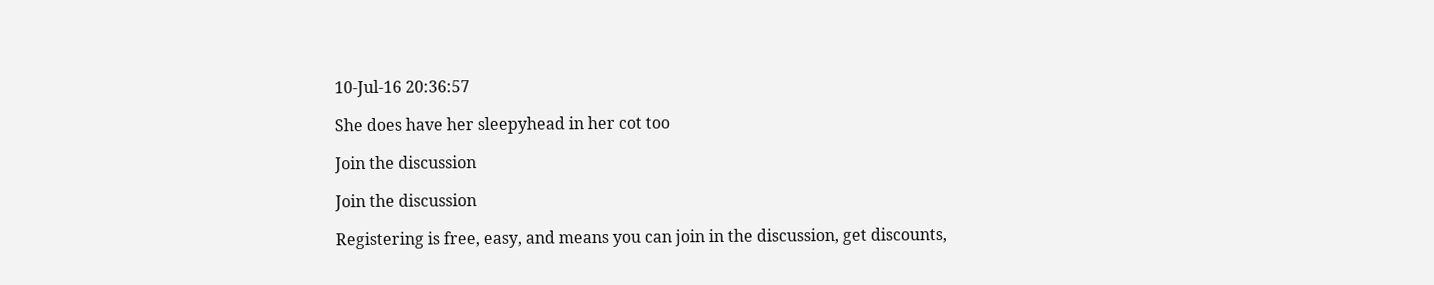10-Jul-16 20:36:57

She does have her sleepyhead in her cot too

Join the discussion

Join the discussion

Registering is free, easy, and means you can join in the discussion, get discounts,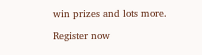win prizes and lots more.

Register now